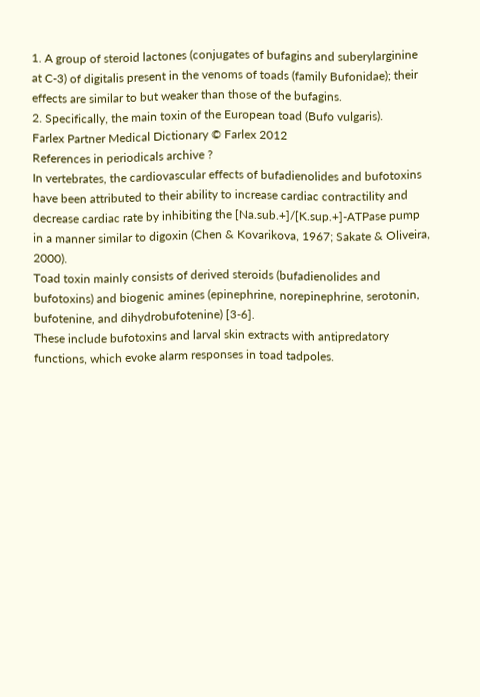1. A group of steroid lactones (conjugates of bufagins and suberylarginine at C-3) of digitalis present in the venoms of toads (family Bufonidae); their effects are similar to but weaker than those of the bufagins.
2. Specifically, the main toxin of the European toad (Bufo vulgaris).
Farlex Partner Medical Dictionary © Farlex 2012
References in periodicals archive ?
In vertebrates, the cardiovascular effects of bufadienolides and bufotoxins have been attributed to their ability to increase cardiac contractility and decrease cardiac rate by inhibiting the [Na.sub.+]/[K.sup.+]-ATPase pump in a manner similar to digoxin (Chen & Kovarikova, 1967; Sakate & Oliveira, 2000).
Toad toxin mainly consists of derived steroids (bufadienolides and bufotoxins) and biogenic amines (epinephrine, norepinephrine, serotonin, bufotenine, and dihydrobufotenine) [3-6].
These include bufotoxins and larval skin extracts with antipredatory functions, which evoke alarm responses in toad tadpoles.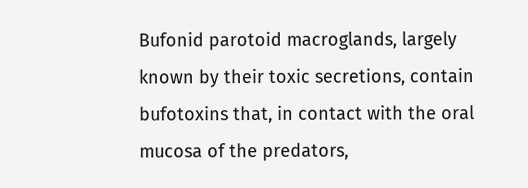Bufonid parotoid macroglands, largely known by their toxic secretions, contain bufotoxins that, in contact with the oral mucosa of the predators,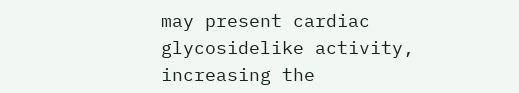may present cardiac glycosidelike activity, increasing the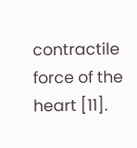contractile force of the heart [11].